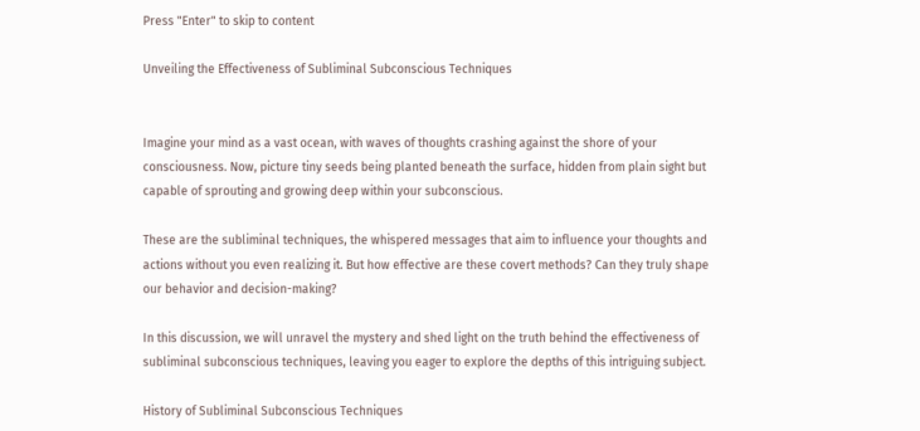Press "Enter" to skip to content

Unveiling the Effectiveness of Subliminal Subconscious Techniques


Imagine your mind as a vast ocean, with waves of thoughts crashing against the shore of your consciousness. Now, picture tiny seeds being planted beneath the surface, hidden from plain sight but capable of sprouting and growing deep within your subconscious.

These are the subliminal techniques, the whispered messages that aim to influence your thoughts and actions without you even realizing it. But how effective are these covert methods? Can they truly shape our behavior and decision-making?

In this discussion, we will unravel the mystery and shed light on the truth behind the effectiveness of subliminal subconscious techniques, leaving you eager to explore the depths of this intriguing subject.

History of Subliminal Subconscious Techniques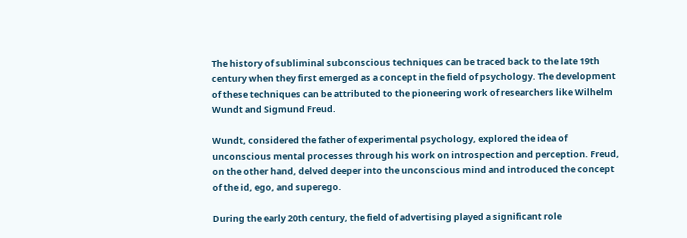The history of subliminal subconscious techniques can be traced back to the late 19th century when they first emerged as a concept in the field of psychology. The development of these techniques can be attributed to the pioneering work of researchers like Wilhelm Wundt and Sigmund Freud.

Wundt, considered the father of experimental psychology, explored the idea of unconscious mental processes through his work on introspection and perception. Freud, on the other hand, delved deeper into the unconscious mind and introduced the concept of the id, ego, and superego.

During the early 20th century, the field of advertising played a significant role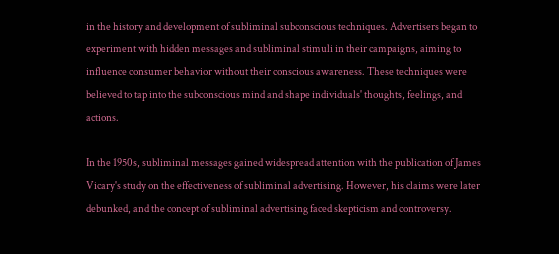in the history and development of subliminal subconscious techniques. Advertisers began to experiment with hidden messages and subliminal stimuli in their campaigns, aiming to influence consumer behavior without their conscious awareness. These techniques were believed to tap into the subconscious mind and shape individuals' thoughts, feelings, and actions.

In the 1950s, subliminal messages gained widespread attention with the publication of James Vicary's study on the effectiveness of subliminal advertising. However, his claims were later debunked, and the concept of subliminal advertising faced skepticism and controversy.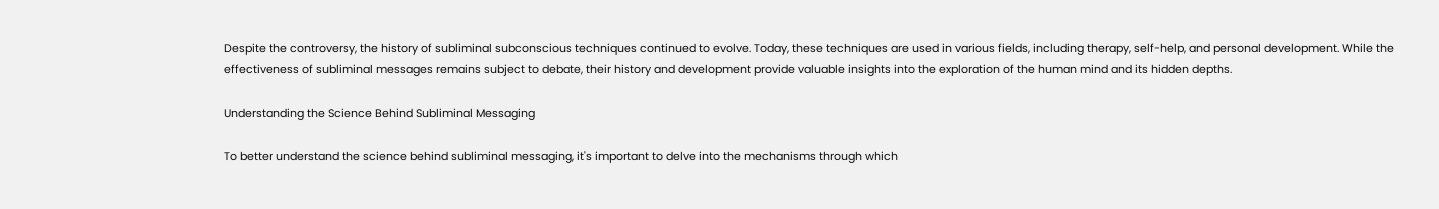Despite the controversy, the history of subliminal subconscious techniques continued to evolve. Today, these techniques are used in various fields, including therapy, self-help, and personal development. While the effectiveness of subliminal messages remains subject to debate, their history and development provide valuable insights into the exploration of the human mind and its hidden depths.

Understanding the Science Behind Subliminal Messaging

To better understand the science behind subliminal messaging, it's important to delve into the mechanisms through which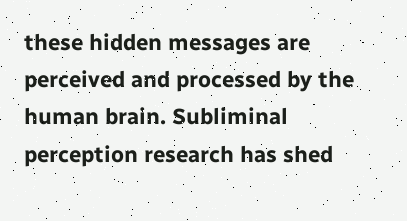these hidden messages are perceived and processed by the human brain. Subliminal perception research has shed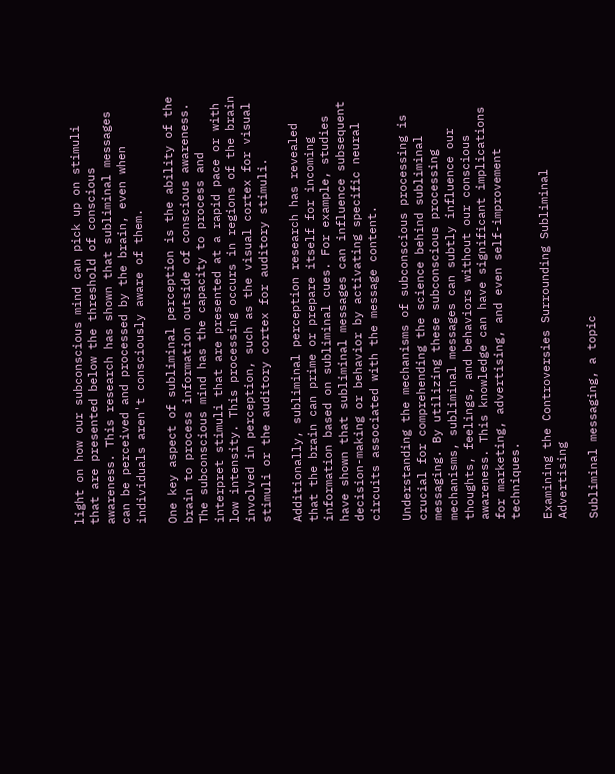light on how our subconscious mind can pick up on stimuli that are presented below the threshold of conscious awareness. This research has shown that subliminal messages can be perceived and processed by the brain, even when individuals aren't consciously aware of them.

One key aspect of subliminal perception is the ability of the brain to process information outside of conscious awareness. The subconscious mind has the capacity to process and interpret stimuli that are presented at a rapid pace or with low intensity. This processing occurs in regions of the brain involved in perception, such as the visual cortex for visual stimuli or the auditory cortex for auditory stimuli.

Additionally, subliminal perception research has revealed that the brain can prime or prepare itself for incoming information based on subliminal cues. For example, studies have shown that subliminal messages can influence subsequent decision-making or behavior by activating specific neural circuits associated with the message content.

Understanding the mechanisms of subconscious processing is crucial for comprehending the science behind subliminal messaging. By utilizing these subconscious processing mechanisms, subliminal messages can subtly influence our thoughts, feelings, and behaviors without our conscious awareness. This knowledge can have significant implications for marketing, advertising, and even self-improvement techniques.

Examining the Controversies Surrounding Subliminal Advertising

Subliminal messaging, a topic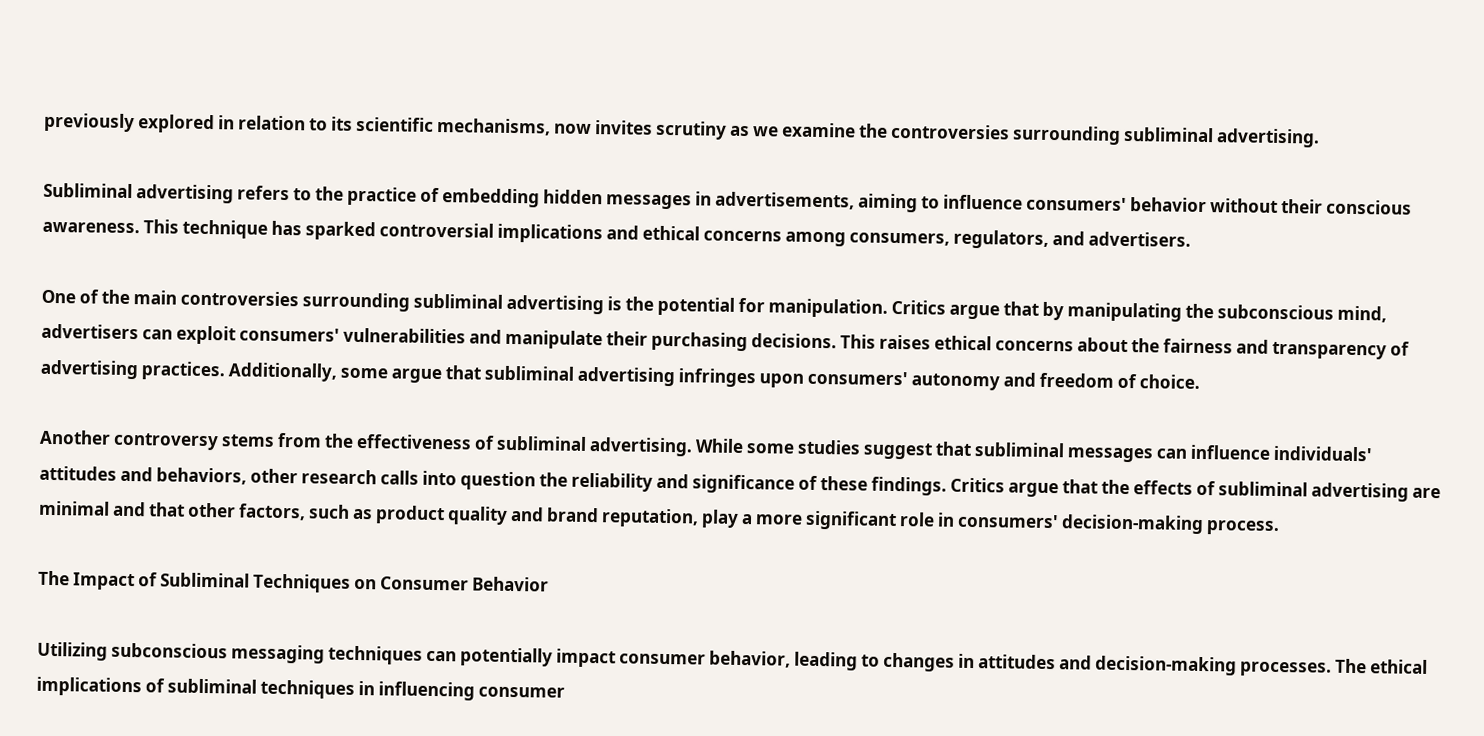previously explored in relation to its scientific mechanisms, now invites scrutiny as we examine the controversies surrounding subliminal advertising.

Subliminal advertising refers to the practice of embedding hidden messages in advertisements, aiming to influence consumers' behavior without their conscious awareness. This technique has sparked controversial implications and ethical concerns among consumers, regulators, and advertisers.

One of the main controversies surrounding subliminal advertising is the potential for manipulation. Critics argue that by manipulating the subconscious mind, advertisers can exploit consumers' vulnerabilities and manipulate their purchasing decisions. This raises ethical concerns about the fairness and transparency of advertising practices. Additionally, some argue that subliminal advertising infringes upon consumers' autonomy and freedom of choice.

Another controversy stems from the effectiveness of subliminal advertising. While some studies suggest that subliminal messages can influence individuals' attitudes and behaviors, other research calls into question the reliability and significance of these findings. Critics argue that the effects of subliminal advertising are minimal and that other factors, such as product quality and brand reputation, play a more significant role in consumers' decision-making process.

The Impact of Subliminal Techniques on Consumer Behavior

Utilizing subconscious messaging techniques can potentially impact consumer behavior, leading to changes in attitudes and decision-making processes. The ethical implications of subliminal techniques in influencing consumer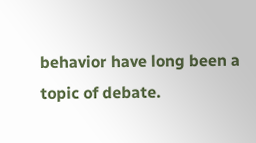behavior have long been a topic of debate.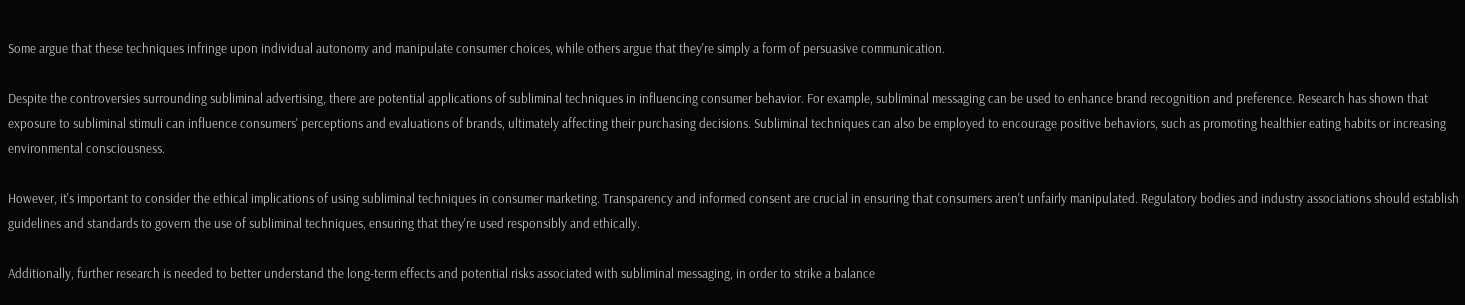Some argue that these techniques infringe upon individual autonomy and manipulate consumer choices, while others argue that they're simply a form of persuasive communication.

Despite the controversies surrounding subliminal advertising, there are potential applications of subliminal techniques in influencing consumer behavior. For example, subliminal messaging can be used to enhance brand recognition and preference. Research has shown that exposure to subliminal stimuli can influence consumers' perceptions and evaluations of brands, ultimately affecting their purchasing decisions. Subliminal techniques can also be employed to encourage positive behaviors, such as promoting healthier eating habits or increasing environmental consciousness.

However, it's important to consider the ethical implications of using subliminal techniques in consumer marketing. Transparency and informed consent are crucial in ensuring that consumers aren't unfairly manipulated. Regulatory bodies and industry associations should establish guidelines and standards to govern the use of subliminal techniques, ensuring that they're used responsibly and ethically.

Additionally, further research is needed to better understand the long-term effects and potential risks associated with subliminal messaging, in order to strike a balance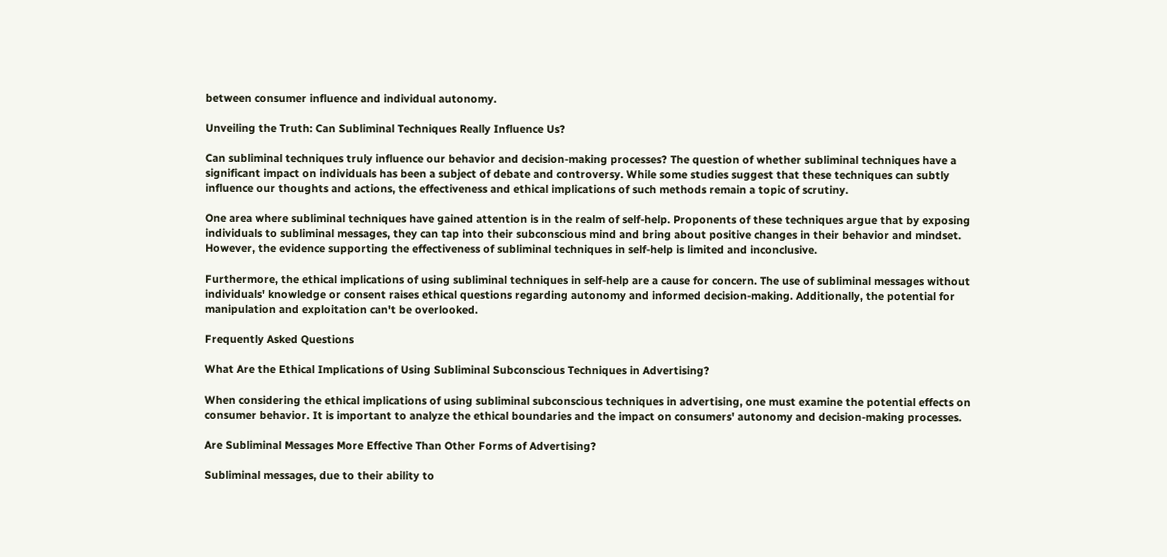between consumer influence and individual autonomy.

Unveiling the Truth: Can Subliminal Techniques Really Influence Us?

Can subliminal techniques truly influence our behavior and decision-making processes? The question of whether subliminal techniques have a significant impact on individuals has been a subject of debate and controversy. While some studies suggest that these techniques can subtly influence our thoughts and actions, the effectiveness and ethical implications of such methods remain a topic of scrutiny.

One area where subliminal techniques have gained attention is in the realm of self-help. Proponents of these techniques argue that by exposing individuals to subliminal messages, they can tap into their subconscious mind and bring about positive changes in their behavior and mindset. However, the evidence supporting the effectiveness of subliminal techniques in self-help is limited and inconclusive.

Furthermore, the ethical implications of using subliminal techniques in self-help are a cause for concern. The use of subliminal messages without individuals' knowledge or consent raises ethical questions regarding autonomy and informed decision-making. Additionally, the potential for manipulation and exploitation can't be overlooked.

Frequently Asked Questions

What Are the Ethical Implications of Using Subliminal Subconscious Techniques in Advertising?

When considering the ethical implications of using subliminal subconscious techniques in advertising, one must examine the potential effects on consumer behavior. It is important to analyze the ethical boundaries and the impact on consumers' autonomy and decision-making processes.

Are Subliminal Messages More Effective Than Other Forms of Advertising?

Subliminal messages, due to their ability to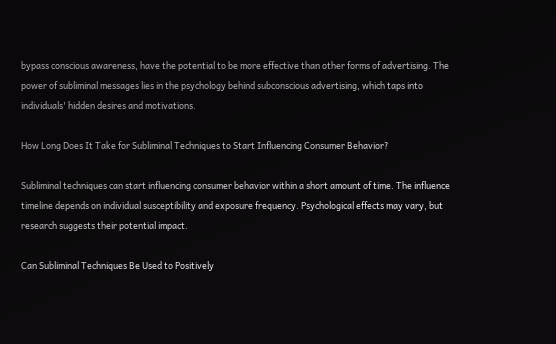bypass conscious awareness, have the potential to be more effective than other forms of advertising. The power of subliminal messages lies in the psychology behind subconscious advertising, which taps into individuals' hidden desires and motivations.

How Long Does It Take for Subliminal Techniques to Start Influencing Consumer Behavior?

Subliminal techniques can start influencing consumer behavior within a short amount of time. The influence timeline depends on individual susceptibility and exposure frequency. Psychological effects may vary, but research suggests their potential impact.

Can Subliminal Techniques Be Used to Positively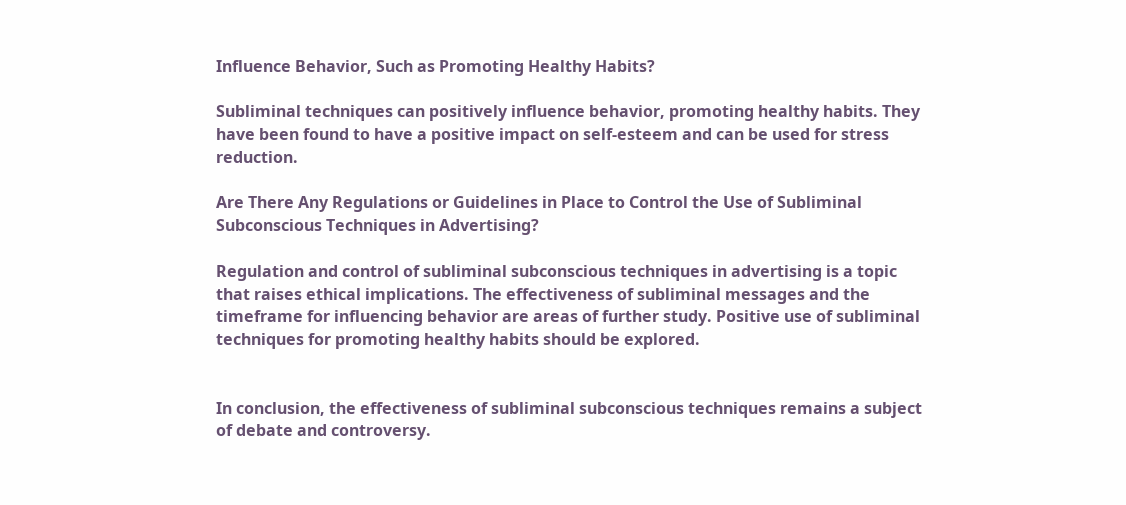Influence Behavior, Such as Promoting Healthy Habits?

Subliminal techniques can positively influence behavior, promoting healthy habits. They have been found to have a positive impact on self-esteem and can be used for stress reduction.

Are There Any Regulations or Guidelines in Place to Control the Use of Subliminal Subconscious Techniques in Advertising?

Regulation and control of subliminal subconscious techniques in advertising is a topic that raises ethical implications. The effectiveness of subliminal messages and the timeframe for influencing behavior are areas of further study. Positive use of subliminal techniques for promoting healthy habits should be explored.


In conclusion, the effectiveness of subliminal subconscious techniques remains a subject of debate and controversy.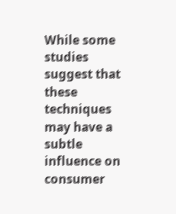While some studies suggest that these techniques may have a subtle influence on consumer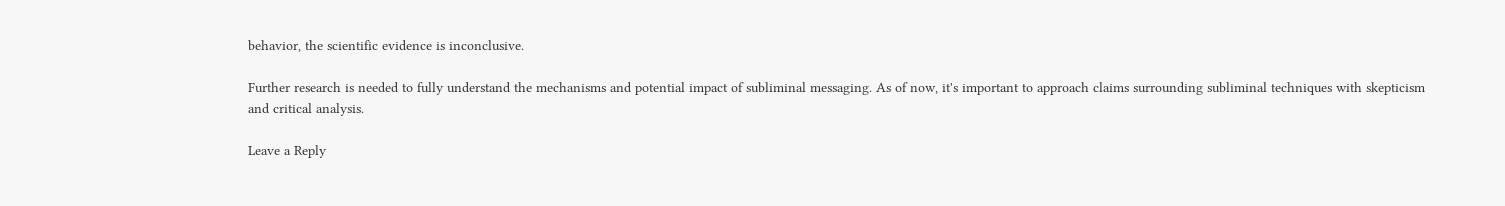behavior, the scientific evidence is inconclusive.

Further research is needed to fully understand the mechanisms and potential impact of subliminal messaging. As of now, it's important to approach claims surrounding subliminal techniques with skepticism and critical analysis.

Leave a Reply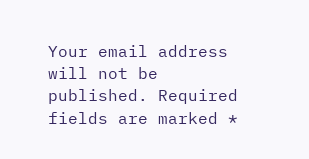Your email address will not be published. Required fields are marked *